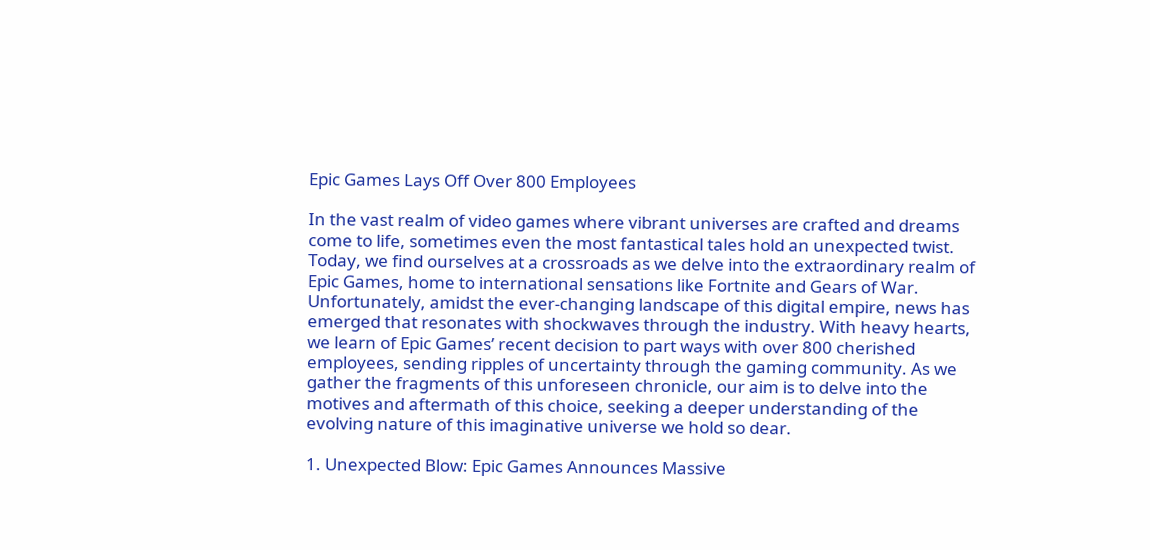Epic Games Lays Off Over 800 Employees

In the vast realm of video games where vibrant universes are crafted and dreams come to life, sometimes even the most fantastical tales hold an unexpected twist. Today, we find ourselves at a crossroads as we delve into the extraordinary realm of Epic Games, home to international sensations like Fortnite and Gears of War. Unfortunately, amidst the ever-changing landscape of this digital empire, news has emerged that resonates with shockwaves through the industry. With heavy hearts, we learn of Epic Games’ recent decision to part ways with over 800 cherished employees, sending ripples of uncertainty through the gaming community. As we gather the fragments of this unforeseen chronicle, our aim is to delve into the motives and aftermath of this choice, seeking a deeper understanding of the evolving nature of this imaginative universe we hold so dear.

1. Unexpected Blow: Epic Games Announces Massive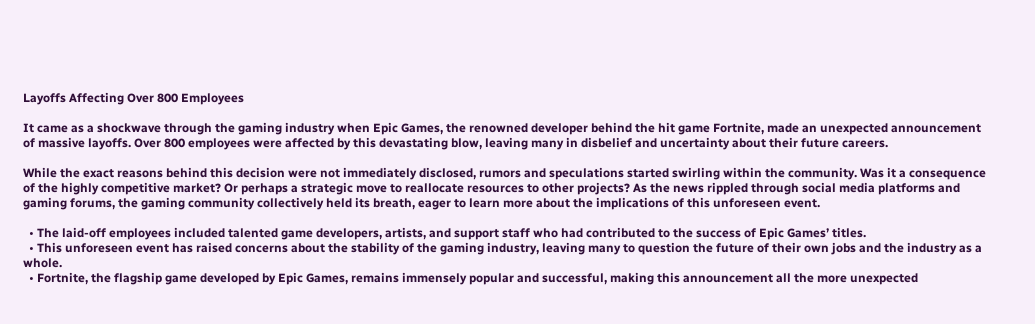Layoffs Affecting Over 800 Employees

It came as a shockwave through the gaming industry when Epic Games, the renowned developer behind the hit game Fortnite, made an unexpected announcement of massive layoffs. Over 800 employees were affected by this devastating blow, leaving many in disbelief and uncertainty about their future careers.

While the exact reasons behind this decision were not immediately disclosed, rumors and speculations started swirling within the community. Was it a consequence of the highly competitive market? Or perhaps a strategic move to reallocate resources to other projects? As the news rippled through social media platforms and gaming forums, the gaming community collectively held its breath, eager to learn more about the implications of this unforeseen event.

  • The laid-off employees included talented game developers, artists, and support staff who had contributed to the success of Epic Games’ titles.
  • This unforeseen event has raised concerns about the stability of the gaming industry, leaving many to question the future of their own jobs and the industry as a whole.
  • Fortnite, the flagship game developed by Epic Games, remains immensely popular and successful, making this announcement all the more unexpected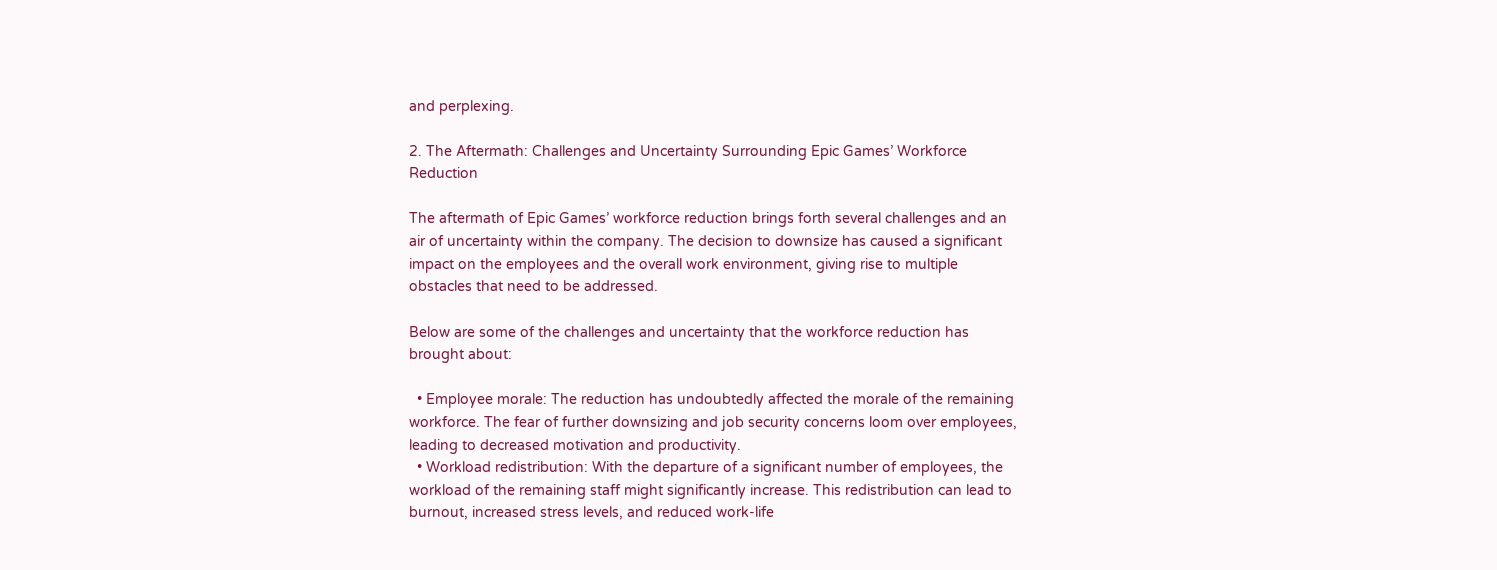and perplexing.

2. The Aftermath: Challenges and Uncertainty Surrounding Epic Games’ Workforce Reduction

The aftermath of Epic Games’ workforce reduction brings forth several challenges and an air of uncertainty within the company. The decision to downsize has caused a significant impact on the employees and the overall work environment, giving rise to multiple obstacles that need to be addressed.

Below are some of the challenges and uncertainty that the workforce reduction has brought about:

  • Employee morale: The reduction has undoubtedly affected the morale of the remaining workforce. The fear of further downsizing and job security concerns loom over employees, leading to decreased motivation and productivity.
  • Workload redistribution: With the departure of a significant number of employees, the workload of the remaining staff might significantly increase. This redistribution can lead to burnout, increased stress levels, and reduced work-life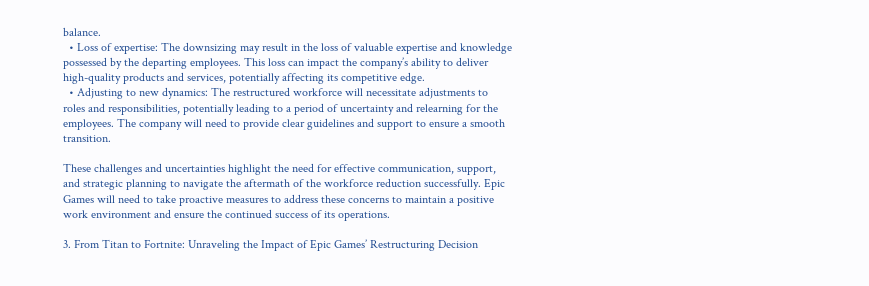balance.
  • Loss of expertise: The downsizing may result in the loss of valuable expertise and knowledge possessed by the departing employees. This loss can impact the company’s ability to deliver high-quality products and services, potentially affecting its competitive edge.
  • Adjusting to new dynamics: The restructured workforce will necessitate adjustments to roles and responsibilities, potentially leading to a period of uncertainty and relearning for the employees. The company will need to provide clear guidelines and support to ensure a smooth transition.

These challenges and uncertainties highlight the need for effective communication, support, and strategic planning to navigate the aftermath of the workforce reduction successfully. Epic Games will need to take proactive measures to address these concerns to maintain a positive work environment and ensure the continued success of its operations.

3. From Titan to Fortnite: Unraveling the Impact of Epic Games’ Restructuring Decision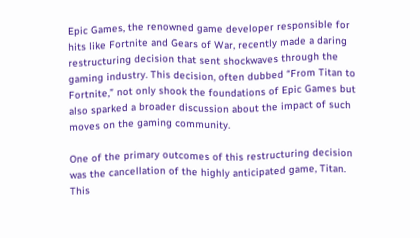Epic Games, the renowned game developer responsible for hits like Fortnite and Gears of War, recently made a daring restructuring decision that sent shockwaves through the gaming industry. This decision, often dubbed “From Titan to Fortnite,” not only shook the foundations of Epic Games but also sparked a broader discussion about the impact of such moves on the gaming community.

One of the primary outcomes of this restructuring decision was the cancellation of the highly anticipated game, Titan. This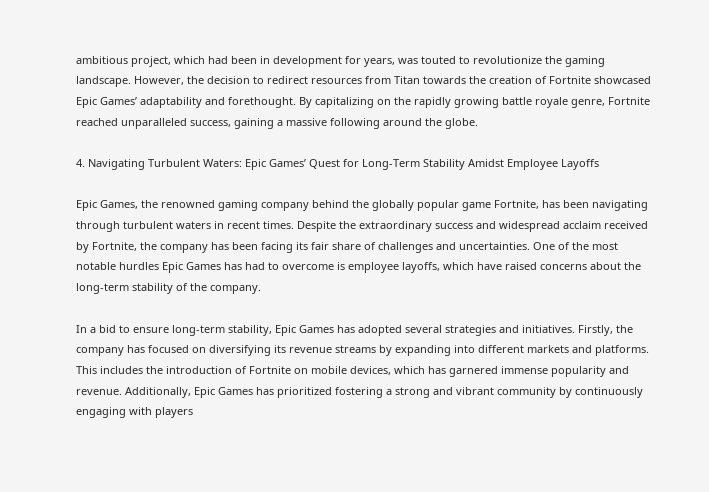ambitious project, which had been in development for years, was touted to revolutionize the gaming landscape. However, the decision to redirect resources from Titan towards the creation of Fortnite showcased Epic Games’ adaptability and forethought. By capitalizing on the rapidly growing battle royale genre, Fortnite reached unparalleled success, gaining a massive following around the globe.

4. Navigating Turbulent Waters: Epic Games’ Quest for Long-Term Stability Amidst Employee Layoffs

Epic Games, the renowned gaming company behind the globally popular game Fortnite, has been navigating through turbulent waters in recent times. Despite the extraordinary success and widespread acclaim received by Fortnite, the company has been facing its fair share of challenges and uncertainties. One of the most notable hurdles Epic Games has had to overcome is employee layoffs, which have raised concerns about the long-term stability of the company.

In a bid to ensure long-term stability, Epic Games has adopted several strategies and initiatives. Firstly, the company has focused on diversifying its revenue streams by expanding into different markets and platforms. This includes the introduction of Fortnite on mobile devices, which has garnered immense popularity and revenue. Additionally, Epic Games has prioritized fostering a strong and vibrant community by continuously engaging with players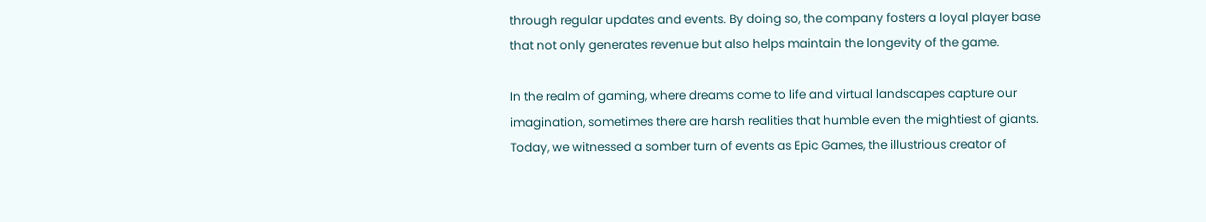through regular updates and events. By doing so, the company fosters a loyal player base that not only generates revenue but also helps maintain the longevity of the game.

In the realm of gaming, where dreams come to life and virtual landscapes capture our imagination, sometimes there are harsh realities that humble even the mightiest of giants. Today, we witnessed a somber turn of events as Epic Games, the illustrious creator of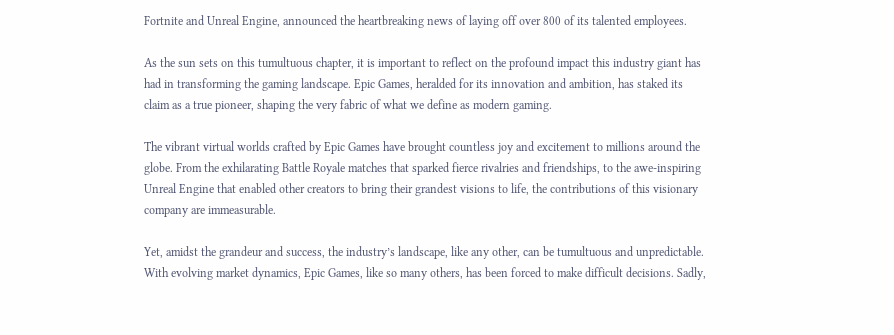Fortnite and Unreal Engine, announced the heartbreaking news of laying off over 800 of its talented employees.

As the sun sets on this tumultuous chapter, it is important to reflect on the profound impact this industry giant has had in transforming the gaming landscape. Epic Games, heralded for its innovation and ambition, has staked its claim as a true pioneer, shaping the very fabric of what we define as modern gaming.

The vibrant virtual worlds crafted by Epic Games have brought countless joy and excitement to millions around the globe. From the exhilarating Battle Royale matches that sparked fierce rivalries and friendships, to the awe-inspiring Unreal Engine that enabled other creators to bring their grandest visions to life, the contributions of this visionary company are immeasurable.

Yet, amidst the grandeur and success, the industry’s landscape, like any other, can be tumultuous and unpredictable. With evolving market dynamics, Epic Games, like so many others, has been forced to make difficult decisions. Sadly,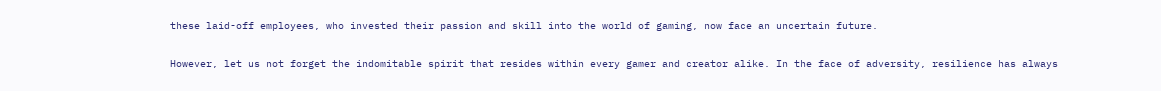these laid-off employees, who invested their passion and skill into the world of gaming, now face an uncertain future.

However, let us not forget the indomitable spirit that resides within every gamer and creator alike. In the face of adversity, resilience has always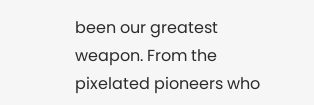been our greatest weapon. From the pixelated pioneers who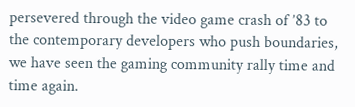persevered through the video game crash of ’83 to the contemporary developers who push boundaries, we have seen the gaming community rally time and time again.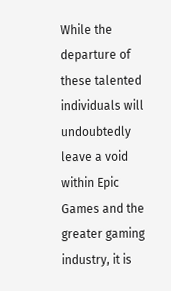While the departure of these talented individuals will undoubtedly leave a void within Epic Games and the greater gaming industry, it is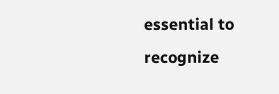essential to recognize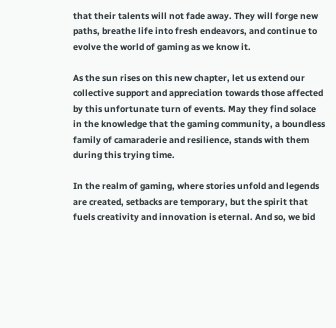that their talents will not fade away. They will forge new paths, breathe life into fresh endeavors, and continue to evolve the world of gaming as we know it.

As the sun rises on this new chapter, let us extend our collective support and appreciation towards those affected by this unfortunate turn of events. May they find solace in the knowledge that the gaming community, a boundless family of camaraderie and resilience, stands with them during this trying time.

In the realm of gaming, where stories unfold and legends are created, setbacks are temporary, but the spirit that fuels creativity and innovation is eternal. And so, we bid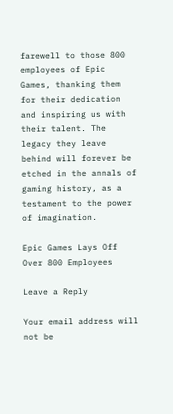farewell to those 800 employees of Epic Games, thanking them for their dedication and inspiring us with their talent. The legacy they leave behind will forever be etched in the annals of gaming history, as a testament to the power of imagination.

Epic Games Lays Off Over 800 Employees

Leave a Reply

Your email address will not be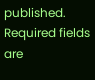published. Required fields are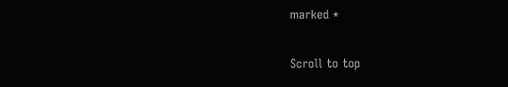marked *

Scroll to top